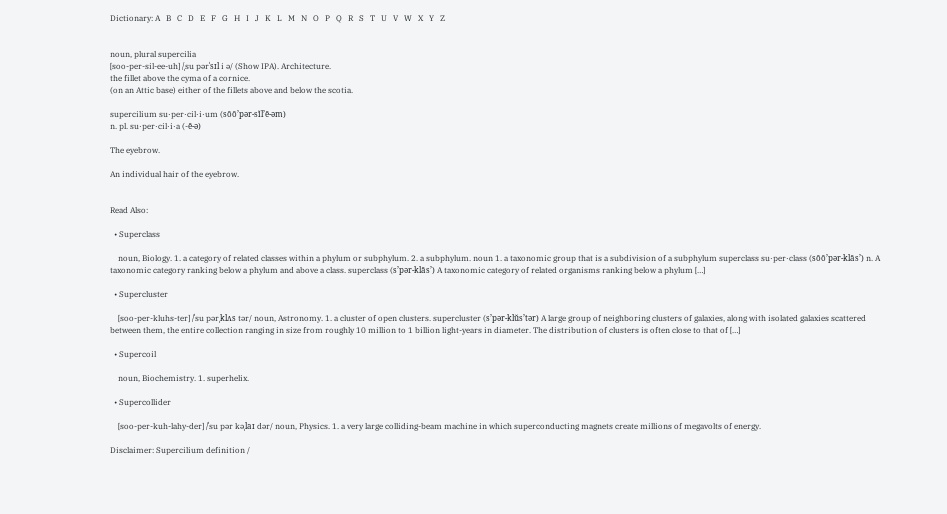Dictionary: A   B   C   D   E   F   G   H   I   J   K   L   M   N   O   P   Q   R   S   T   U   V   W   X   Y   Z


noun, plural supercilia
[soo-per-sil-ee-uh] /ˌsu pərˈsɪl i ə/ (Show IPA). Architecture.
the fillet above the cyma of a cornice.
(on an Attic base) either of the fillets above and below the scotia.

supercilium su·per·cil·i·um (sōō’pər-sĭl’ē-əm)
n. pl. su·per·cil·i·a (-ē-ə)

The eyebrow.

An individual hair of the eyebrow.


Read Also:

  • Superclass

    noun, Biology. 1. a category of related classes within a phylum or subphylum. 2. a subphylum. noun 1. a taxonomic group that is a subdivision of a subphylum superclass su·per·class (sōō’pər-klās’) n. A taxonomic category ranking below a phylum and above a class. superclass (s’pər-klās’) A taxonomic category of related organisms ranking below a phylum […]

  • Supercluster

    [soo-per-kluhs-ter] /ˈsu pərˌklʌs tər/ noun, Astronomy. 1. a cluster of open clusters. supercluster (s’pər-klŭs’tər) A large group of neighboring clusters of galaxies, along with isolated galaxies scattered between them, the entire collection ranging in size from roughly 10 million to 1 billion light-years in diameter. The distribution of clusters is often close to that of […]

  • Supercoil

    noun, Biochemistry. 1. superhelix.

  • Supercollider

    [soo-per-kuh-lahy-der] /ˈsu pər kəˌlaɪ dər/ noun, Physics. 1. a very large colliding-beam machine in which superconducting magnets create millions of megavolts of energy.

Disclaimer: Supercilium definition /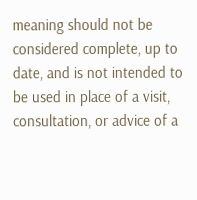meaning should not be considered complete, up to date, and is not intended to be used in place of a visit, consultation, or advice of a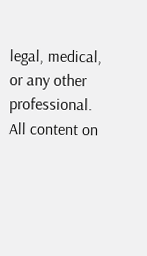legal, medical, or any other professional. All content on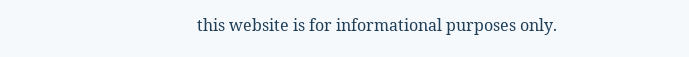this website is for informational purposes only.